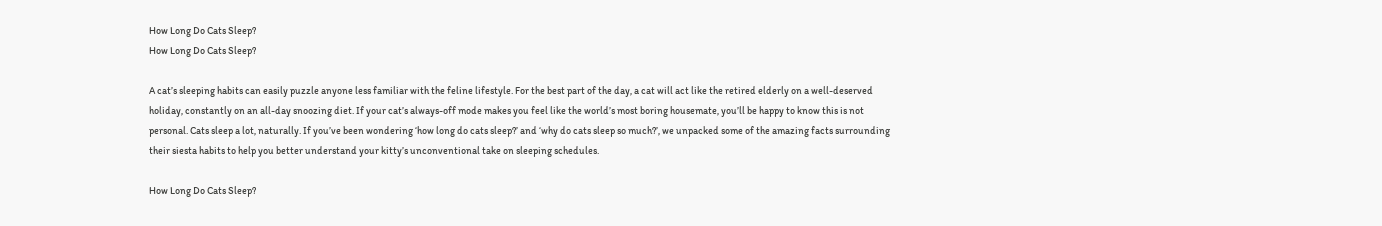How Long Do Cats Sleep?
How Long Do Cats Sleep?

A cat’s sleeping habits can easily puzzle anyone less familiar with the feline lifestyle. For the best part of the day, a cat will act like the retired elderly on a well-deserved holiday, constantly on an all-day snoozing diet. If your cat’s always-off mode makes you feel like the world’s most boring housemate, you’ll be happy to know this is not personal. Cats sleep a lot, naturally. If you’ve been wondering ‘how long do cats sleep?’ and ‘why do cats sleep so much?’, we unpacked some of the amazing facts surrounding their siesta habits to help you better understand your kitty’s unconventional take on sleeping schedules.

How Long Do Cats Sleep?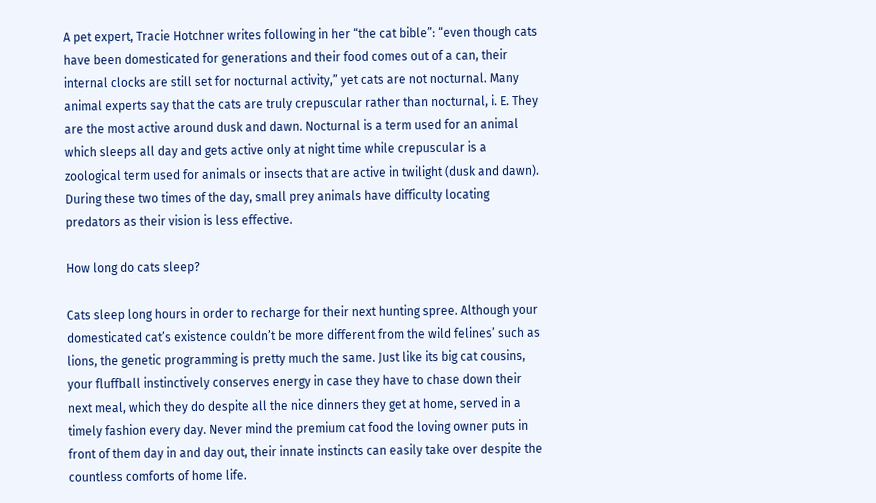A pet expert, Tracie Hotchner writes following in her “the cat bible”: “even though cats have been domesticated for generations and their food comes out of a can, their internal clocks are still set for nocturnal activity,” yet cats are not nocturnal. Many animal experts say that the cats are truly crepuscular rather than nocturnal, i. E. They are the most active around dusk and dawn. Nocturnal is a term used for an animal which sleeps all day and gets active only at night time while crepuscular is a zoological term used for animals or insects that are active in twilight (dusk and dawn). During these two times of the day, small prey animals have difficulty locating predators as their vision is less effective.

How long do cats sleep?

Cats sleep long hours in order to recharge for their next hunting spree. Although your domesticated cat’s existence couldn’t be more different from the wild felines’ such as lions, the genetic programming is pretty much the same. Just like its big cat cousins, your fluffball instinctively conserves energy in case they have to chase down their next meal, which they do despite all the nice dinners they get at home, served in a timely fashion every day. Never mind the premium cat food the loving owner puts in front of them day in and day out, their innate instincts can easily take over despite the countless comforts of home life.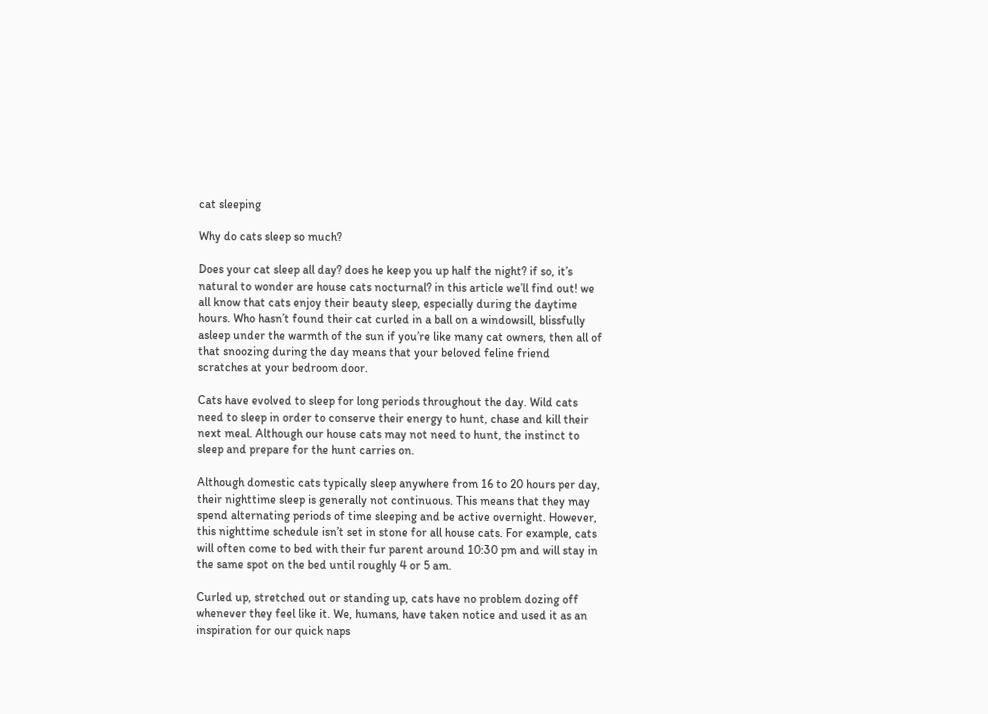cat sleeping

Why do cats sleep so much?

Does your cat sleep all day? does he keep you up half the night? if so, it’s natural to wonder are house cats nocturnal? in this article we’ll find out! we all know that cats enjoy their beauty sleep, especially during the daytime hours. Who hasn’t found their cat curled in a ball on a windowsill, blissfully asleep under the warmth of the sun if you’re like many cat owners, then all of that snoozing during the day means that your beloved feline friend scratches at your bedroom door.

Cats have evolved to sleep for long periods throughout the day. Wild cats need to sleep in order to conserve their energy to hunt, chase and kill their next meal. Although our house cats may not need to hunt, the instinct to sleep and prepare for the hunt carries on.

Although domestic cats typically sleep anywhere from 16 to 20 hours per day, their nighttime sleep is generally not continuous. This means that they may spend alternating periods of time sleeping and be active overnight. However, this nighttime schedule isn’t set in stone for all house cats. For example, cats will often come to bed with their fur parent around 10:30 pm and will stay in the same spot on the bed until roughly 4 or 5 am.

Curled up, stretched out or standing up, cats have no problem dozing off whenever they feel like it. We, humans, have taken notice and used it as an inspiration for our quick naps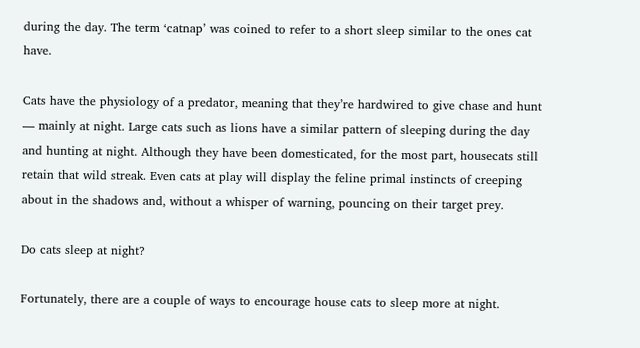during the day. The term ‘catnap’ was coined to refer to a short sleep similar to the ones cat have.

Cats have the physiology of a predator, meaning that they’re hardwired to give chase and hunt — mainly at night. Large cats such as lions have a similar pattern of sleeping during the day and hunting at night. Although they have been domesticated, for the most part, housecats still retain that wild streak. Even cats at play will display the feline primal instincts of creeping about in the shadows and, without a whisper of warning, pouncing on their target prey.

Do cats sleep at night?

Fortunately, there are a couple of ways to encourage house cats to sleep more at night.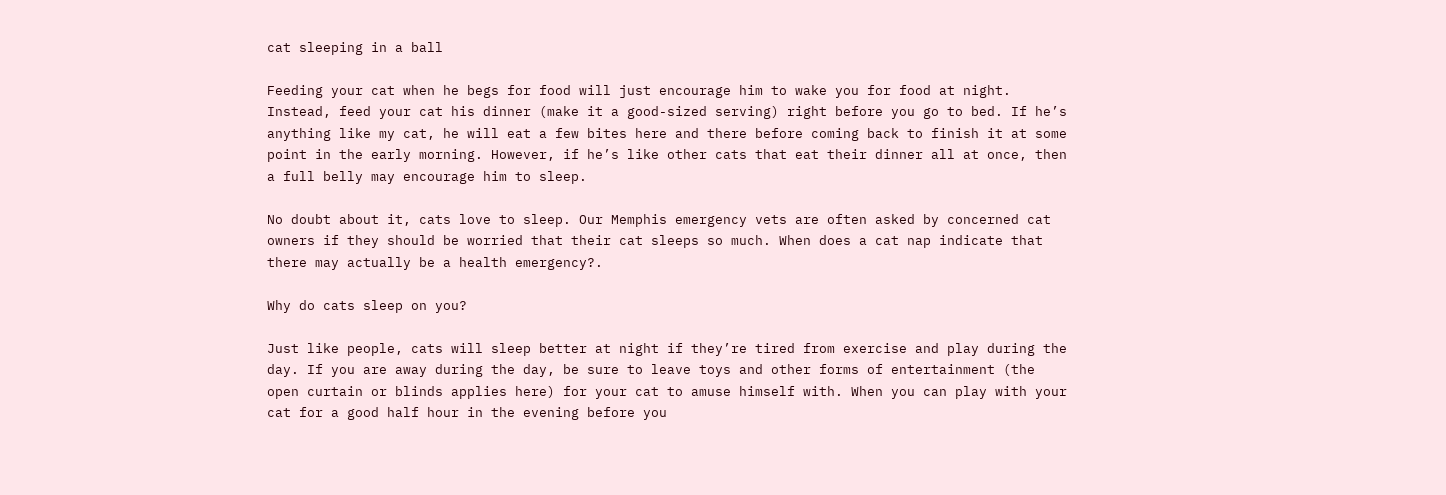cat sleeping in a ball

Feeding your cat when he begs for food will just encourage him to wake you for food at night. Instead, feed your cat his dinner (make it a good-sized serving) right before you go to bed. If he’s anything like my cat, he will eat a few bites here and there before coming back to finish it at some point in the early morning. However, if he’s like other cats that eat their dinner all at once, then a full belly may encourage him to sleep.

No doubt about it, cats love to sleep. Our Memphis emergency vets are often asked by concerned cat owners if they should be worried that their cat sleeps so much. When does a cat nap indicate that there may actually be a health emergency?.

Why do cats sleep on you?

Just like people, cats will sleep better at night if they’re tired from exercise and play during the day. If you are away during the day, be sure to leave toys and other forms of entertainment (the open curtain or blinds applies here) for your cat to amuse himself with. When you can play with your cat for a good half hour in the evening before you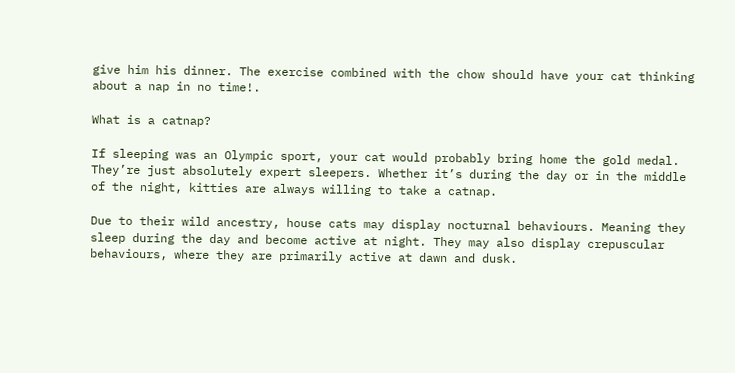give him his dinner. The exercise combined with the chow should have your cat thinking about a nap in no time!.

What is a catnap?

If sleeping was an Olympic sport, your cat would probably bring home the gold medal. They’re just absolutely expert sleepers. Whether it’s during the day or in the middle of the night, kitties are always willing to take a catnap.

Due to their wild ancestry, house cats may display nocturnal behaviours. Meaning they sleep during the day and become active at night. They may also display crepuscular behaviours, where they are primarily active at dawn and dusk.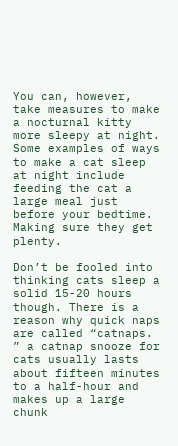You can, however, take measures to make a nocturnal kitty more sleepy at night. Some examples of ways to make a cat sleep at night include feeding the cat a large meal just before your bedtime. Making sure they get plenty.

Don’t be fooled into thinking cats sleep a solid 15-20 hours though. There is a reason why quick naps are called “catnaps. ” a catnap snooze for cats usually lasts about fifteen minutes to a half-hour and makes up a large chunk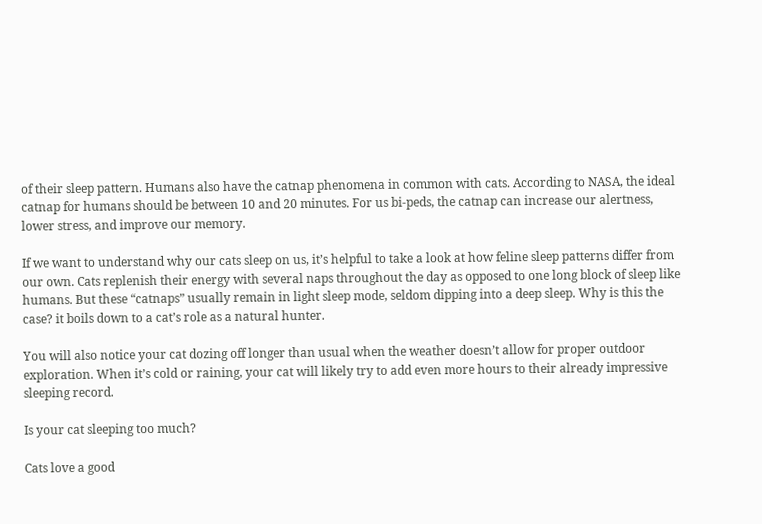of their sleep pattern. Humans also have the catnap phenomena in common with cats. According to NASA, the ideal catnap for humans should be between 10 and 20 minutes. For us bi-peds, the catnap can increase our alertness, lower stress, and improve our memory.

If we want to understand why our cats sleep on us, it’s helpful to take a look at how feline sleep patterns differ from our own. Cats replenish their energy with several naps throughout the day as opposed to one long block of sleep like humans. But these “catnaps” usually remain in light sleep mode, seldom dipping into a deep sleep. Why is this the case? it boils down to a cat’s role as a natural hunter.

You will also notice your cat dozing off longer than usual when the weather doesn’t allow for proper outdoor exploration. When it’s cold or raining, your cat will likely try to add even more hours to their already impressive sleeping record.

Is your cat sleeping too much?

Cats love a good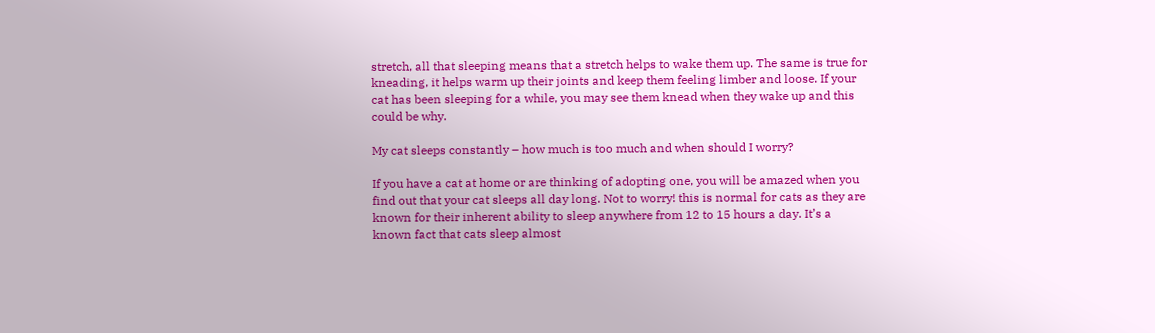stretch, all that sleeping means that a stretch helps to wake them up. The same is true for kneading, it helps warm up their joints and keep them feeling limber and loose. If your cat has been sleeping for a while, you may see them knead when they wake up and this could be why.

My cat sleeps constantly – how much is too much and when should I worry?

If you have a cat at home or are thinking of adopting one, you will be amazed when you find out that your cat sleeps all day long. Not to worry! this is normal for cats as they are known for their inherent ability to sleep anywhere from 12 to 15 hours a day. It’s a known fact that cats sleep almost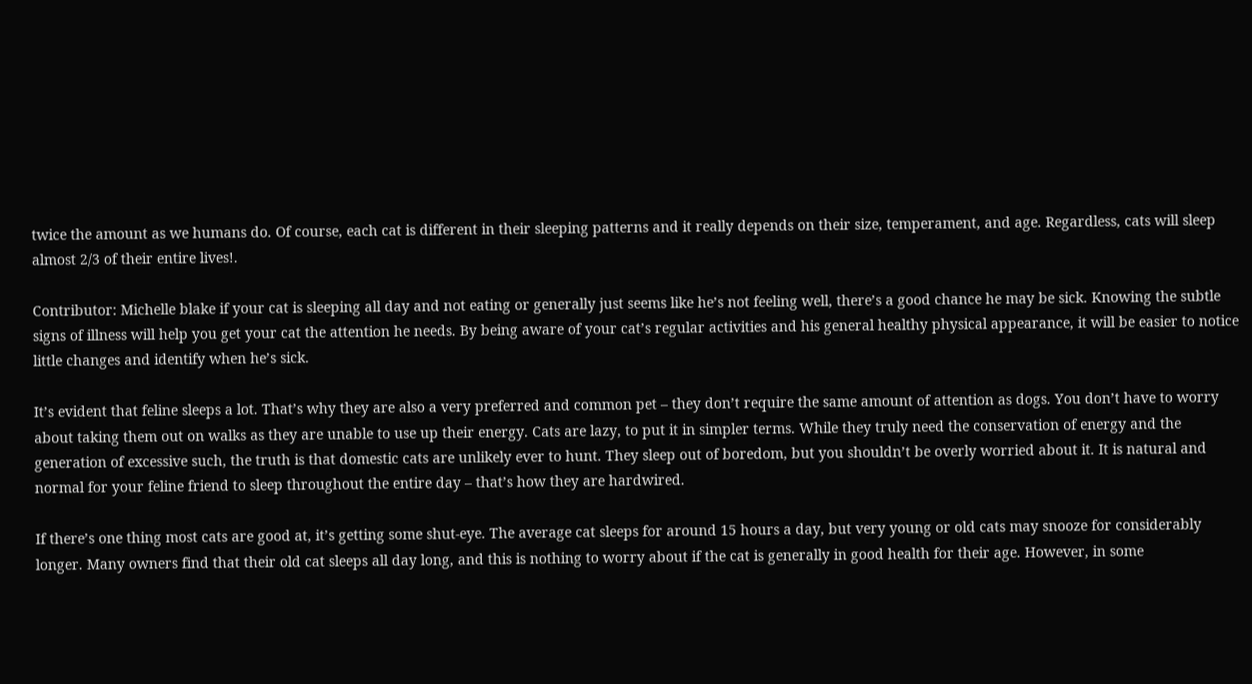twice the amount as we humans do. Of course, each cat is different in their sleeping patterns and it really depends on their size, temperament, and age. Regardless, cats will sleep almost 2/3 of their entire lives!.

Contributor: Michelle blake if your cat is sleeping all day and not eating or generally just seems like he’s not feeling well, there’s a good chance he may be sick. Knowing the subtle signs of illness will help you get your cat the attention he needs. By being aware of your cat’s regular activities and his general healthy physical appearance, it will be easier to notice little changes and identify when he’s sick.

It’s evident that feline sleeps a lot. That’s why they are also a very preferred and common pet – they don’t require the same amount of attention as dogs. You don’t have to worry about taking them out on walks as they are unable to use up their energy. Cats are lazy, to put it in simpler terms. While they truly need the conservation of energy and the generation of excessive such, the truth is that domestic cats are unlikely ever to hunt. They sleep out of boredom, but you shouldn’t be overly worried about it. It is natural and normal for your feline friend to sleep throughout the entire day – that’s how they are hardwired.

If there’s one thing most cats are good at, it’s getting some shut-eye. The average cat sleeps for around 15 hours a day, but very young or old cats may snooze for considerably longer. Many owners find that their old cat sleeps all day long, and this is nothing to worry about if the cat is generally in good health for their age. However, in some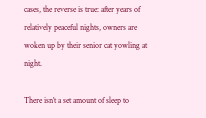cases, the reverse is true: after years of relatively peaceful nights, owners are woken up by their senior cat yowling at night.

There isn’t a set amount of sleep to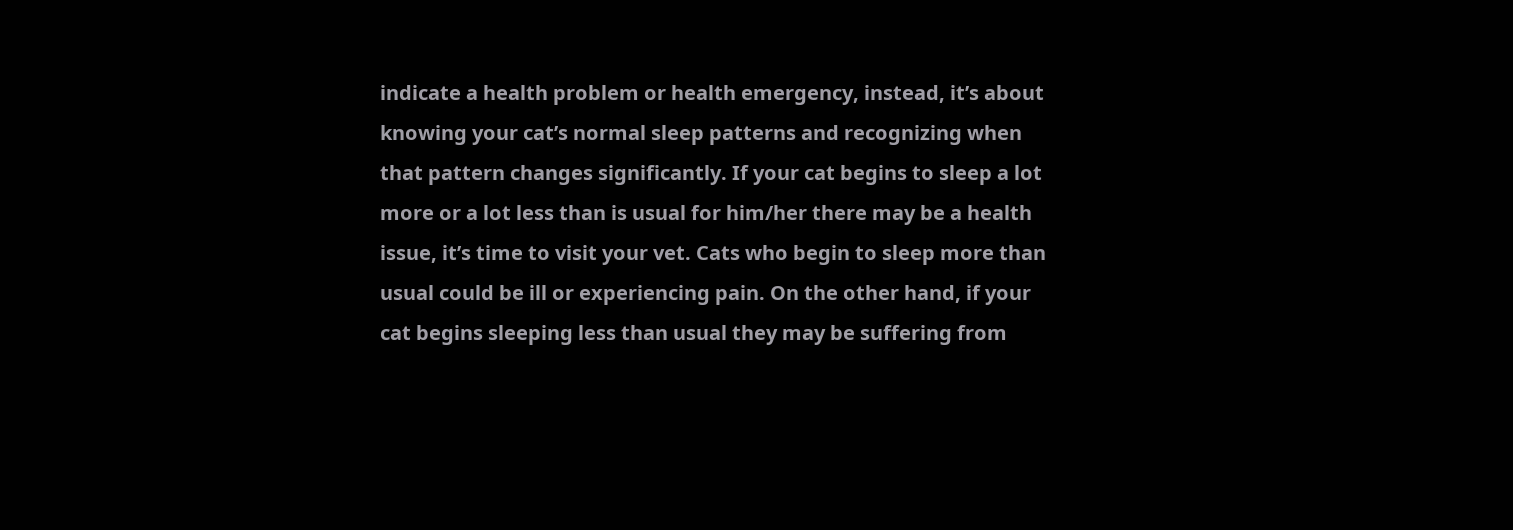indicate a health problem or health emergency, instead, it’s about knowing your cat’s normal sleep patterns and recognizing when that pattern changes significantly. If your cat begins to sleep a lot more or a lot less than is usual for him/her there may be a health issue, it’s time to visit your vet. Cats who begin to sleep more than usual could be ill or experiencing pain. On the other hand, if your cat begins sleeping less than usual they may be suffering from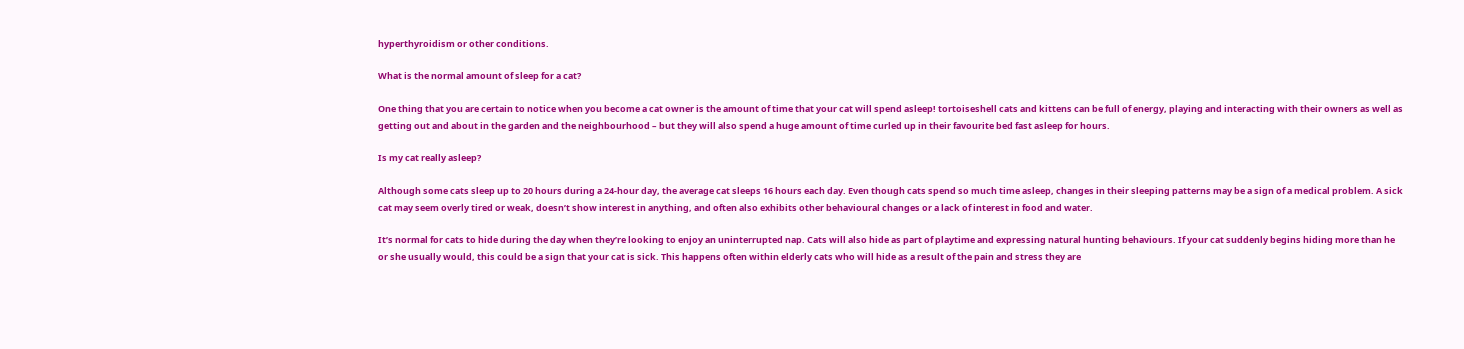hyperthyroidism or other conditions.

What is the normal amount of sleep for a cat?

One thing that you are certain to notice when you become a cat owner is the amount of time that your cat will spend asleep! tortoiseshell cats and kittens can be full of energy, playing and interacting with their owners as well as getting out and about in the garden and the neighbourhood – but they will also spend a huge amount of time curled up in their favourite bed fast asleep for hours.

Is my cat really asleep?

Although some cats sleep up to 20 hours during a 24-hour day, the average cat sleeps 16 hours each day. Even though cats spend so much time asleep, changes in their sleeping patterns may be a sign of a medical problem. A sick cat may seem overly tired or weak, doesn’t show interest in anything, and often also exhibits other behavioural changes or a lack of interest in food and water.

It’s normal for cats to hide during the day when they’re looking to enjoy an uninterrupted nap. Cats will also hide as part of playtime and expressing natural hunting behaviours. If your cat suddenly begins hiding more than he or she usually would, this could be a sign that your cat is sick. This happens often within elderly cats who will hide as a result of the pain and stress they are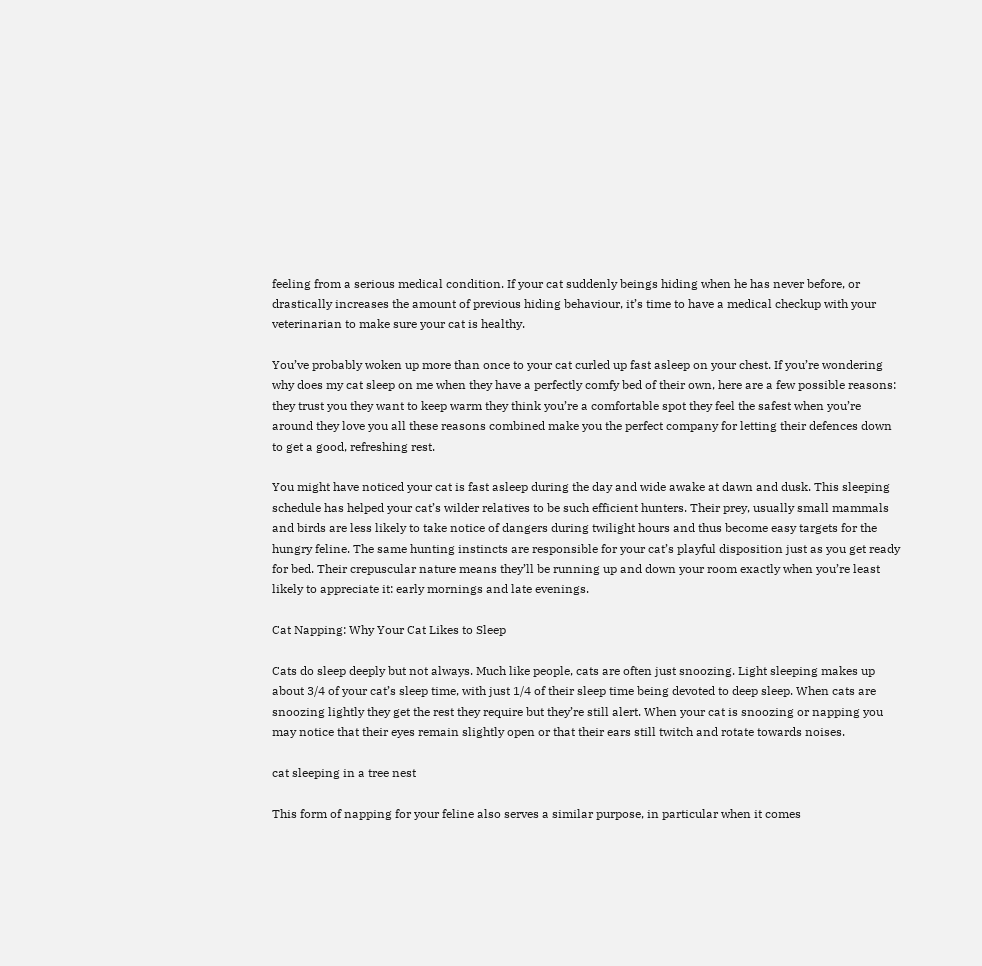feeling from a serious medical condition. If your cat suddenly beings hiding when he has never before, or drastically increases the amount of previous hiding behaviour, it’s time to have a medical checkup with your veterinarian to make sure your cat is healthy.

You’ve probably woken up more than once to your cat curled up fast asleep on your chest. If you’re wondering why does my cat sleep on me when they have a perfectly comfy bed of their own, here are a few possible reasons: they trust you they want to keep warm they think you’re a comfortable spot they feel the safest when you’re around they love you all these reasons combined make you the perfect company for letting their defences down to get a good, refreshing rest.

You might have noticed your cat is fast asleep during the day and wide awake at dawn and dusk. This sleeping schedule has helped your cat’s wilder relatives to be such efficient hunters. Their prey, usually small mammals and birds are less likely to take notice of dangers during twilight hours and thus become easy targets for the hungry feline. The same hunting instincts are responsible for your cat’s playful disposition just as you get ready for bed. Their crepuscular nature means they’ll be running up and down your room exactly when you’re least likely to appreciate it: early mornings and late evenings.

Cat Napping: Why Your Cat Likes to Sleep

Cats do sleep deeply but not always. Much like people, cats are often just snoozing. Light sleeping makes up about 3/4 of your cat’s sleep time, with just 1/4 of their sleep time being devoted to deep sleep. When cats are snoozing lightly they get the rest they require but they’re still alert. When your cat is snoozing or napping you may notice that their eyes remain slightly open or that their ears still twitch and rotate towards noises.

cat sleeping in a tree nest

This form of napping for your feline also serves a similar purpose, in particular when it comes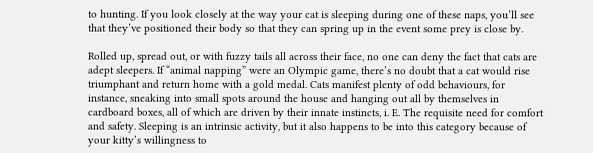to hunting. If you look closely at the way your cat is sleeping during one of these naps, you’ll see that they’ve positioned their body so that they can spring up in the event some prey is close by.

Rolled up, spread out, or with fuzzy tails all across their face, no one can deny the fact that cats are adept sleepers. If “animal napping” were an Olympic game, there’s no doubt that a cat would rise triumphant and return home with a gold medal. Cats manifest plenty of odd behaviours, for instance, sneaking into small spots around the house and hanging out all by themselves in cardboard boxes, all of which are driven by their innate instincts, i. E. The requisite need for comfort and safety. Sleeping is an intrinsic activity, but it also happens to be into this category because of your kitty’s willingness to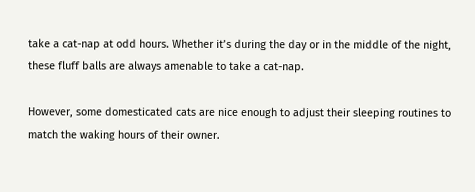take a cat-nap at odd hours. Whether it’s during the day or in the middle of the night, these fluff balls are always amenable to take a cat-nap.

However, some domesticated cats are nice enough to adjust their sleeping routines to match the waking hours of their owner.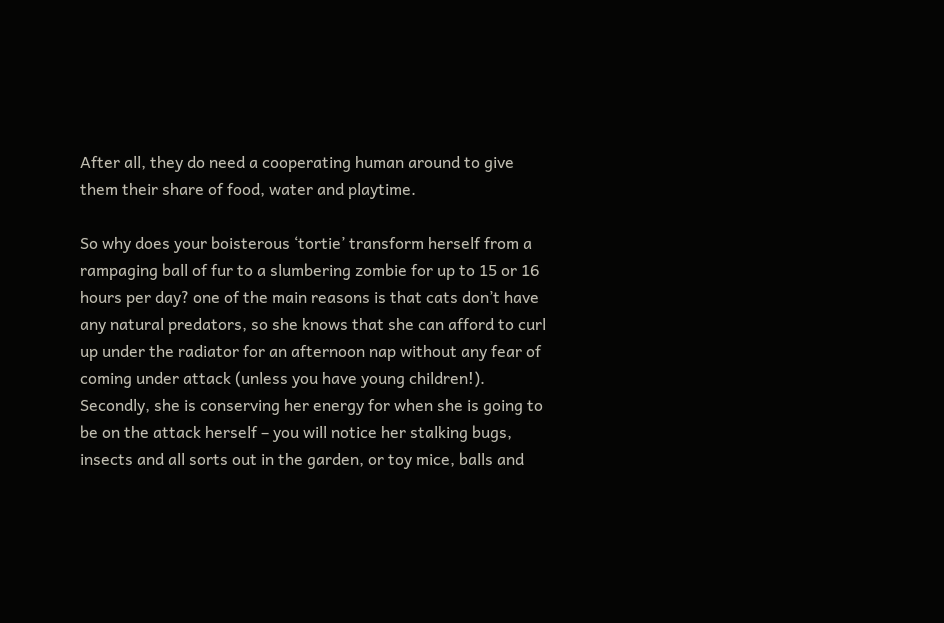After all, they do need a cooperating human around to give them their share of food, water and playtime.

So why does your boisterous ‘tortie’ transform herself from a rampaging ball of fur to a slumbering zombie for up to 15 or 16 hours per day? one of the main reasons is that cats don’t have any natural predators, so she knows that she can afford to curl up under the radiator for an afternoon nap without any fear of coming under attack (unless you have young children!). Secondly, she is conserving her energy for when she is going to be on the attack herself – you will notice her stalking bugs, insects and all sorts out in the garden, or toy mice, balls and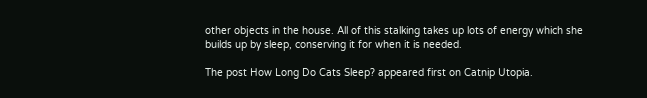other objects in the house. All of this stalking takes up lots of energy which she builds up by sleep, conserving it for when it is needed.

The post How Long Do Cats Sleep? appeared first on Catnip Utopia.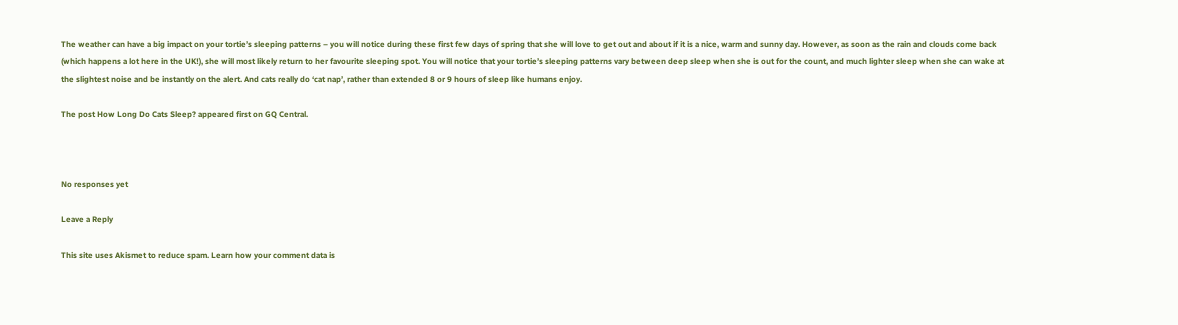The weather can have a big impact on your tortie’s sleeping patterns – you will notice during these first few days of spring that she will love to get out and about if it is a nice, warm and sunny day. However, as soon as the rain and clouds come back (which happens a lot here in the UK!), she will most likely return to her favourite sleeping spot. You will notice that your tortie’s sleeping patterns vary between deep sleep when she is out for the count, and much lighter sleep when she can wake at the slightest noise and be instantly on the alert. And cats really do ‘cat nap’, rather than extended 8 or 9 hours of sleep like humans enjoy.

The post How Long Do Cats Sleep? appeared first on GQ Central.



No responses yet

Leave a Reply

This site uses Akismet to reduce spam. Learn how your comment data is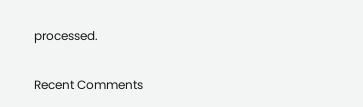processed.

Recent Comments